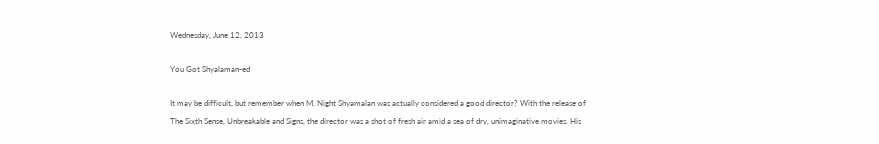Wednesday, June 12, 2013

You Got Shyalaman-ed

It may be difficult, but remember when M. Night Shyamalan was actually considered a good director? With the release of The Sixth Sense, Unbreakable and Signs, the director was a shot of fresh air amid a sea of dry, unimaginative movies. His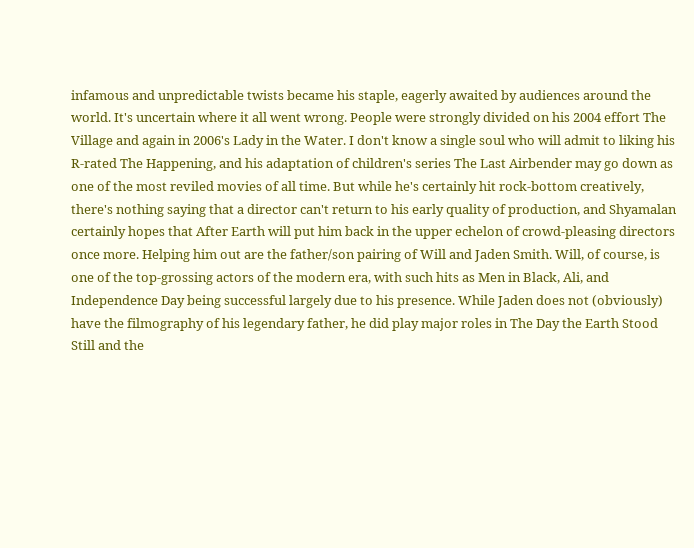infamous and unpredictable twists became his staple, eagerly awaited by audiences around the world. It's uncertain where it all went wrong. People were strongly divided on his 2004 effort The Village and again in 2006's Lady in the Water. I don't know a single soul who will admit to liking his R-rated The Happening, and his adaptation of children's series The Last Airbender may go down as one of the most reviled movies of all time. But while he's certainly hit rock-bottom creatively, there's nothing saying that a director can't return to his early quality of production, and Shyamalan certainly hopes that After Earth will put him back in the upper echelon of crowd-pleasing directors once more. Helping him out are the father/son pairing of Will and Jaden Smith. Will, of course, is one of the top-grossing actors of the modern era, with such hits as Men in Black, Ali, and Independence Day being successful largely due to his presence. While Jaden does not (obviously) have the filmography of his legendary father, he did play major roles in The Day the Earth Stood Still and the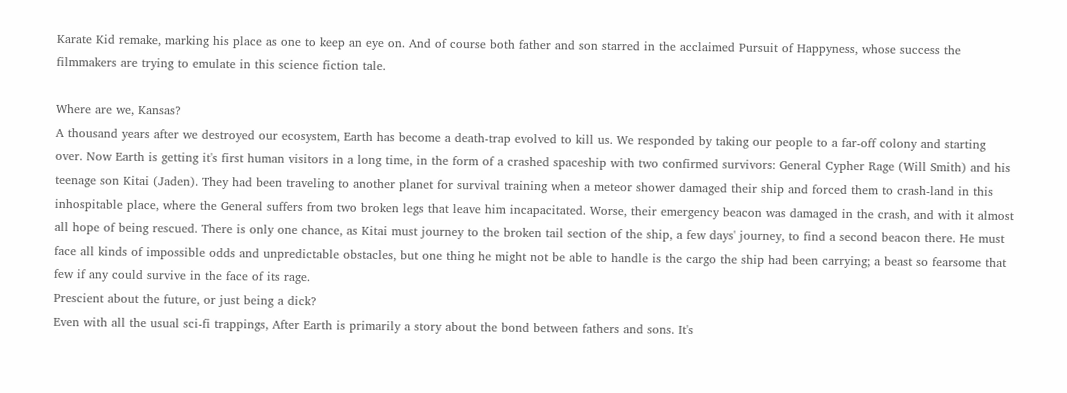Karate Kid remake, marking his place as one to keep an eye on. And of course both father and son starred in the acclaimed Pursuit of Happyness, whose success the filmmakers are trying to emulate in this science fiction tale.

Where are we, Kansas?
A thousand years after we destroyed our ecosystem, Earth has become a death-trap evolved to kill us. We responded by taking our people to a far-off colony and starting over. Now Earth is getting it's first human visitors in a long time, in the form of a crashed spaceship with two confirmed survivors: General Cypher Rage (Will Smith) and his teenage son Kitai (Jaden). They had been traveling to another planet for survival training when a meteor shower damaged their ship and forced them to crash-land in this inhospitable place, where the General suffers from two broken legs that leave him incapacitated. Worse, their emergency beacon was damaged in the crash, and with it almost all hope of being rescued. There is only one chance, as Kitai must journey to the broken tail section of the ship, a few days' journey, to find a second beacon there. He must face all kinds of impossible odds and unpredictable obstacles, but one thing he might not be able to handle is the cargo the ship had been carrying; a beast so fearsome that few if any could survive in the face of its rage.
Prescient about the future, or just being a dick?
Even with all the usual sci-fi trappings, After Earth is primarily a story about the bond between fathers and sons. It's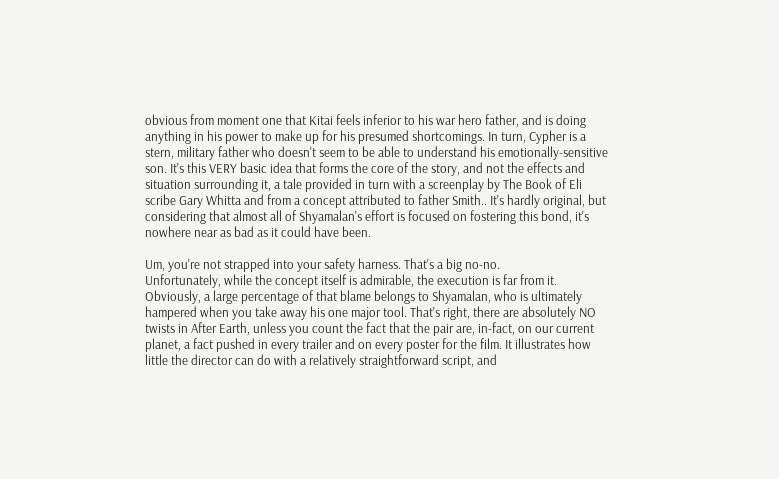obvious from moment one that Kitai feels inferior to his war hero father, and is doing anything in his power to make up for his presumed shortcomings. In turn, Cypher is a stern, military father who doesn't seem to be able to understand his emotionally-sensitive son. It's this VERY basic idea that forms the core of the story, and not the effects and situation surrounding it, a tale provided in turn with a screenplay by The Book of Eli scribe Gary Whitta and from a concept attributed to father Smith.. It's hardly original, but considering that almost all of Shyamalan's effort is focused on fostering this bond, it's nowhere near as bad as it could have been.

Um, you're not strapped into your safety harness. That's a big no-no.
Unfortunately, while the concept itself is admirable, the execution is far from it. Obviously, a large percentage of that blame belongs to Shyamalan, who is ultimately hampered when you take away his one major tool. That's right, there are absolutely NO twists in After Earth, unless you count the fact that the pair are, in-fact, on our current planet, a fact pushed in every trailer and on every poster for the film. It illustrates how little the director can do with a relatively straightforward script, and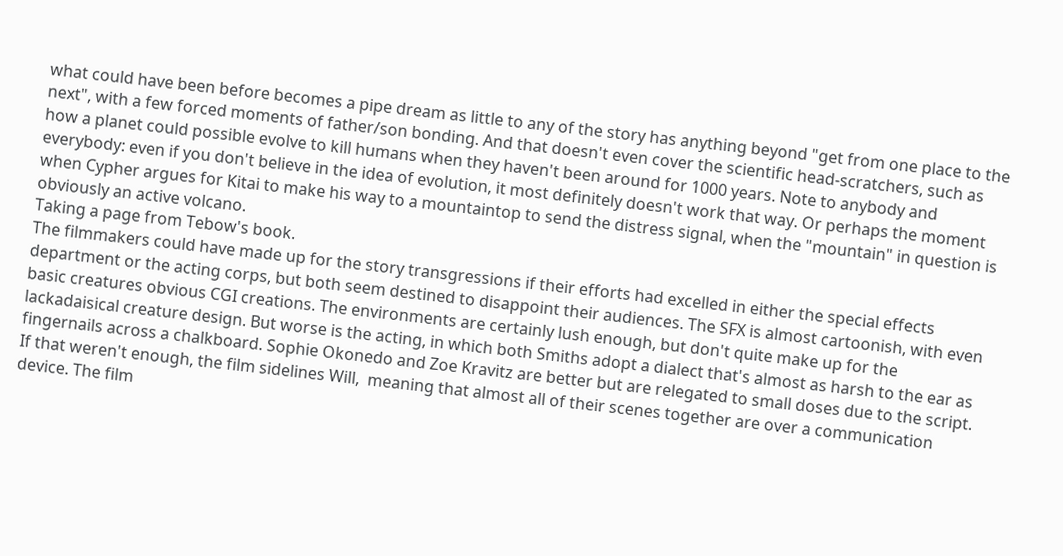what could have been before becomes a pipe dream as little to any of the story has anything beyond "get from one place to the next", with a few forced moments of father/son bonding. And that doesn't even cover the scientific head-scratchers, such as how a planet could possible evolve to kill humans when they haven't been around for 1000 years. Note to anybody and everybody: even if you don't believe in the idea of evolution, it most definitely doesn't work that way. Or perhaps the moment when Cypher argues for Kitai to make his way to a mountaintop to send the distress signal, when the "mountain" in question is obviously an active volcano.
Taking a page from Tebow's book.
The filmmakers could have made up for the story transgressions if their efforts had excelled in either the special effects department or the acting corps, but both seem destined to disappoint their audiences. The SFX is almost cartoonish, with even basic creatures obvious CGI creations. The environments are certainly lush enough, but don't quite make up for the lackadaisical creature design. But worse is the acting, in which both Smiths adopt a dialect that's almost as harsh to the ear as fingernails across a chalkboard. Sophie Okonedo and Zoe Kravitz are better but are relegated to small doses due to the script. If that weren't enough, the film sidelines Will,  meaning that almost all of their scenes together are over a communication device. The film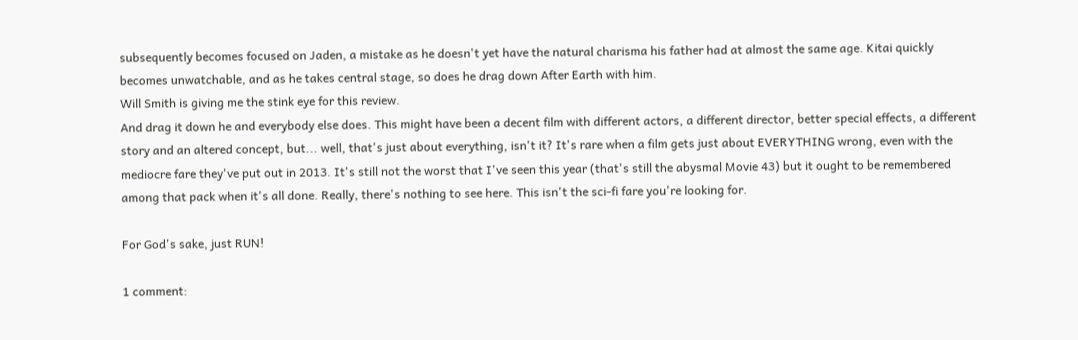subsequently becomes focused on Jaden, a mistake as he doesn't yet have the natural charisma his father had at almost the same age. Kitai quickly becomes unwatchable, and as he takes central stage, so does he drag down After Earth with him.
Will Smith is giving me the stink eye for this review.
And drag it down he and everybody else does. This might have been a decent film with different actors, a different director, better special effects, a different story and an altered concept, but... well, that's just about everything, isn't it? It's rare when a film gets just about EVERYTHING wrong, even with the mediocre fare they've put out in 2013. It's still not the worst that I've seen this year (that's still the abysmal Movie 43) but it ought to be remembered among that pack when it's all done. Really, there's nothing to see here. This isn't the sci-fi fare you're looking for.

For God's sake, just RUN!

1 comment: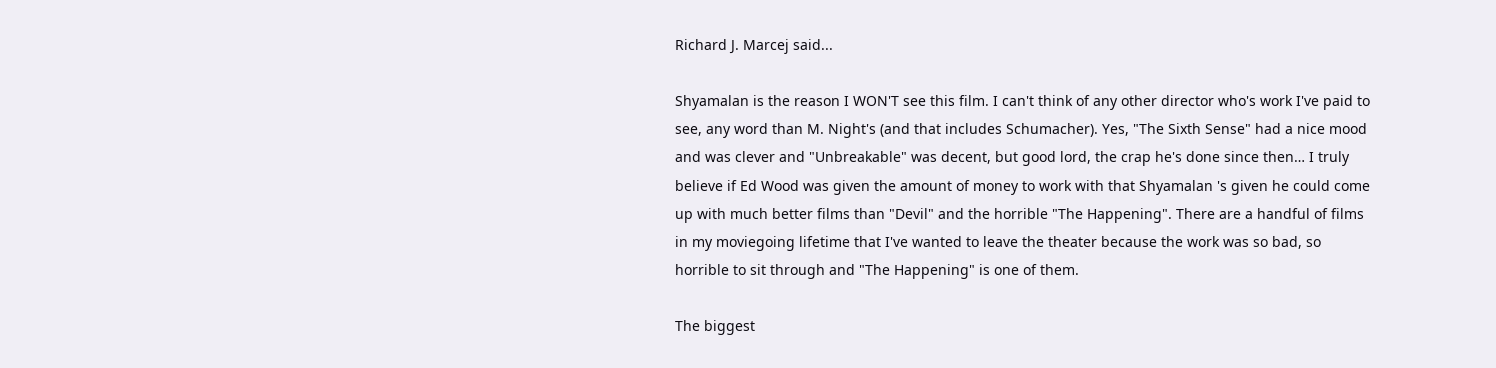Richard J. Marcej said...

Shyamalan is the reason I WON'T see this film. I can't think of any other director who's work I've paid to see, any word than M. Night's (and that includes Schumacher). Yes, "The Sixth Sense" had a nice mood and was clever and "Unbreakable" was decent, but good lord, the crap he's done since then… I truly believe if Ed Wood was given the amount of money to work with that Shyamalan 's given he could come up with much better films than "Devil" and the horrible "The Happening". There are a handful of films in my moviegoing lifetime that I've wanted to leave the theater because the work was so bad, so horrible to sit through and "The Happening" is one of them.

The biggest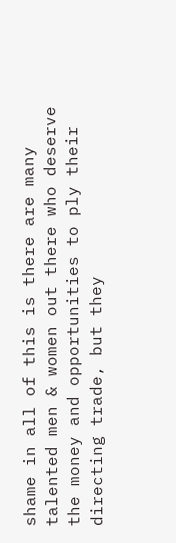shame in all of this is there are many talented men & women out there who deserve the money and opportunities to ply their directing trade, but they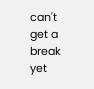can't get a break yet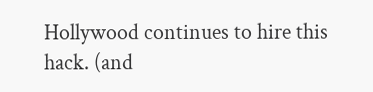Hollywood continues to hire this hack. (and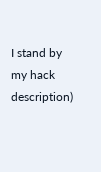I stand by my hack description)